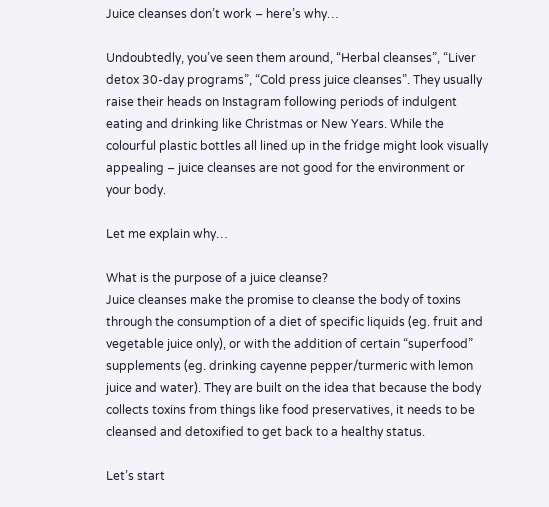Juice cleanses don’t work – here’s why…

Undoubtedly, you’ve seen them around, “Herbal cleanses”, “Liver detox 30-day programs”, “Cold press juice cleanses”. They usually raise their heads on Instagram following periods of indulgent eating and drinking like Christmas or New Years. While the colourful plastic bottles all lined up in the fridge might look visually appealing – juice cleanses are not good for the environment or your body.

Let me explain why…

What is the purpose of a juice cleanse?
Juice cleanses make the promise to cleanse the body of toxins through the consumption of a diet of specific liquids (eg. fruit and vegetable juice only), or with the addition of certain “superfood” supplements (eg. drinking cayenne pepper/turmeric with lemon juice and water). They are built on the idea that because the body collects toxins from things like food preservatives, it needs to be cleansed and detoxified to get back to a healthy status.

Let’s start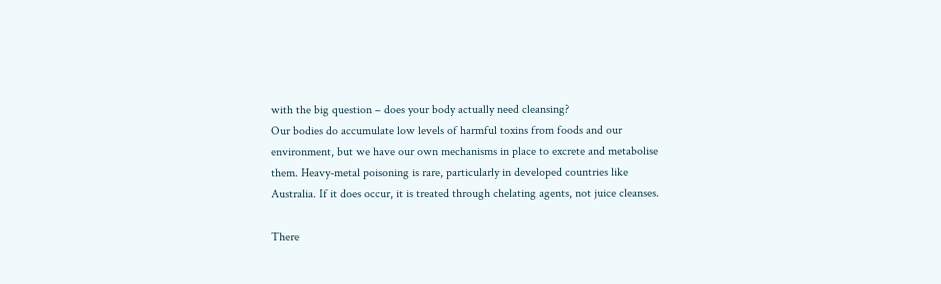with the big question – does your body actually need cleansing?
Our bodies do accumulate low levels of harmful toxins from foods and our environment, but we have our own mechanisms in place to excrete and metabolise them. Heavy-metal poisoning is rare, particularly in developed countries like Australia. If it does occur, it is treated through chelating agents, not juice cleanses.

There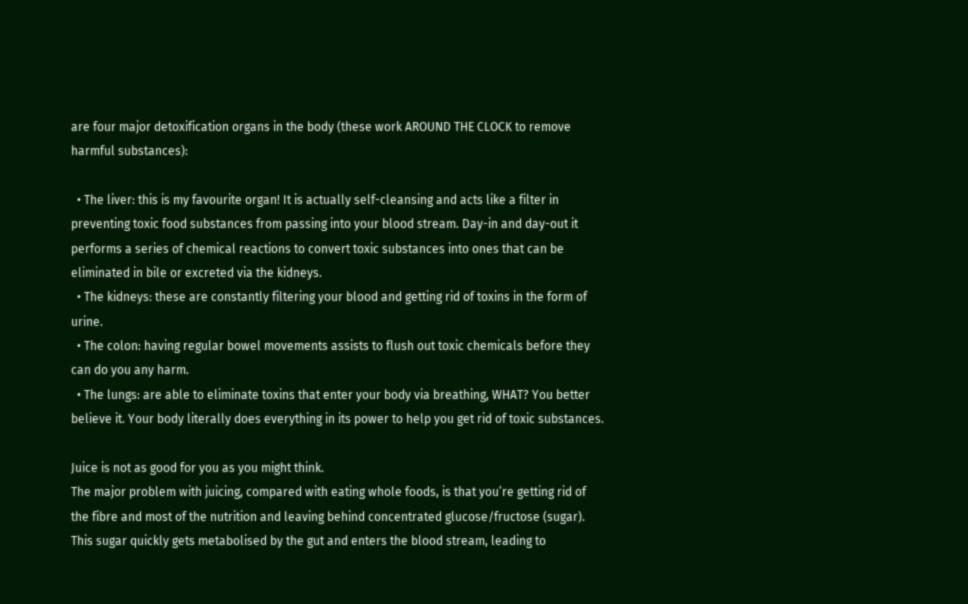are four major detoxification organs in the body (these work AROUND THE CLOCK to remove harmful substances):

  • The liver: this is my favourite organ! It is actually self-cleansing and acts like a filter in preventing toxic food substances from passing into your blood stream. Day-in and day-out it performs a series of chemical reactions to convert toxic substances into ones that can be eliminated in bile or excreted via the kidneys.
  • The kidneys: these are constantly filtering your blood and getting rid of toxins in the form of urine.
  • The colon: having regular bowel movements assists to flush out toxic chemicals before they can do you any harm.
  • The lungs: are able to eliminate toxins that enter your body via breathing, WHAT? You better believe it. Your body literally does everything in its power to help you get rid of toxic substances.

Juice is not as good for you as you might think.
The major problem with juicing, compared with eating whole foods, is that you’re getting rid of the fibre and most of the nutrition and leaving behind concentrated glucose/fructose (sugar). This sugar quickly gets metabolised by the gut and enters the blood stream, leading to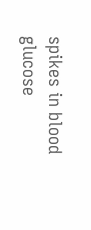spikes in blood glucose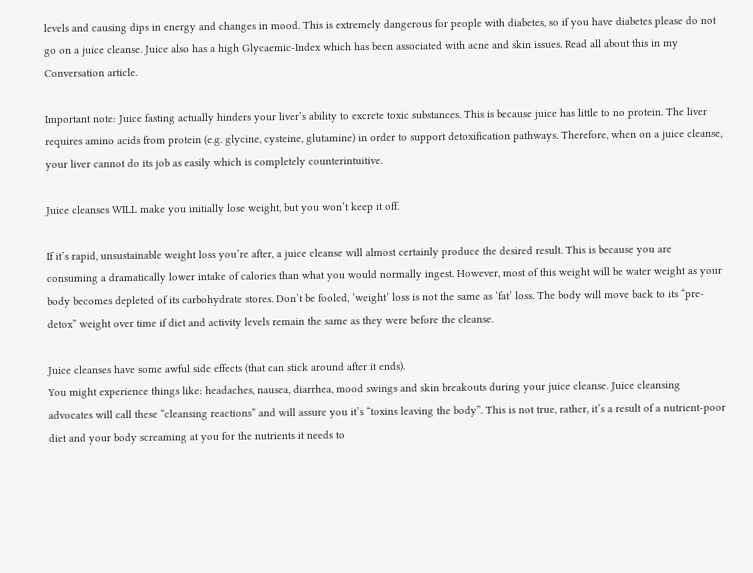levels and causing dips in energy and changes in mood. This is extremely dangerous for people with diabetes, so if you have diabetes please do not go on a juice cleanse. Juice also has a high Glycaemic-Index which has been associated with acne and skin issues. Read all about this in my Conversation article.

Important note: Juice fasting actually hinders your liver’s ability to excrete toxic substances. This is because juice has little to no protein. The liver requires amino acids from protein (e.g. glycine, cysteine, glutamine) in order to support detoxification pathways. Therefore, when on a juice cleanse, your liver cannot do its job as easily which is completely counterintuitive.

Juice cleanses WILL make you initially lose weight, but you won’t keep it off.

If it’s rapid, unsustainable weight loss you’re after, a juice cleanse will almost certainly produce the desired result. This is because you are consuming a dramatically lower intake of calories than what you would normally ingest. However, most of this weight will be water weight as your body becomes depleted of its carbohydrate stores. Don’t be fooled, ‘weight’ loss is not the same as ‘fat’ loss. The body will move back to its “pre-detox” weight over time if diet and activity levels remain the same as they were before the cleanse.

Juice cleanses have some awful side effects (that can stick around after it ends).
You might experience things like: headaches, nausea, diarrhea, mood swings and skin breakouts during your juice cleanse. Juice cleansing advocates will call these “cleansing reactions” and will assure you it’s “toxins leaving the body”. This is not true, rather, it’s a result of a nutrient-poor diet and your body screaming at you for the nutrients it needs to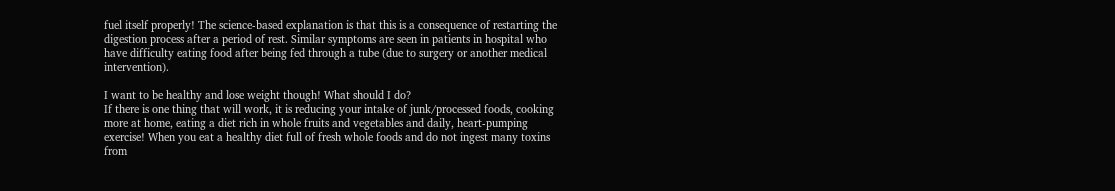fuel itself properly! The science-based explanation is that this is a consequence of restarting the digestion process after a period of rest. Similar symptoms are seen in patients in hospital who have difficulty eating food after being fed through a tube (due to surgery or another medical intervention).

I want to be healthy and lose weight though! What should I do?
If there is one thing that will work, it is reducing your intake of junk/processed foods, cooking more at home, eating a diet rich in whole fruits and vegetables and daily, heart-pumping exercise! When you eat a healthy diet full of fresh whole foods and do not ingest many toxins from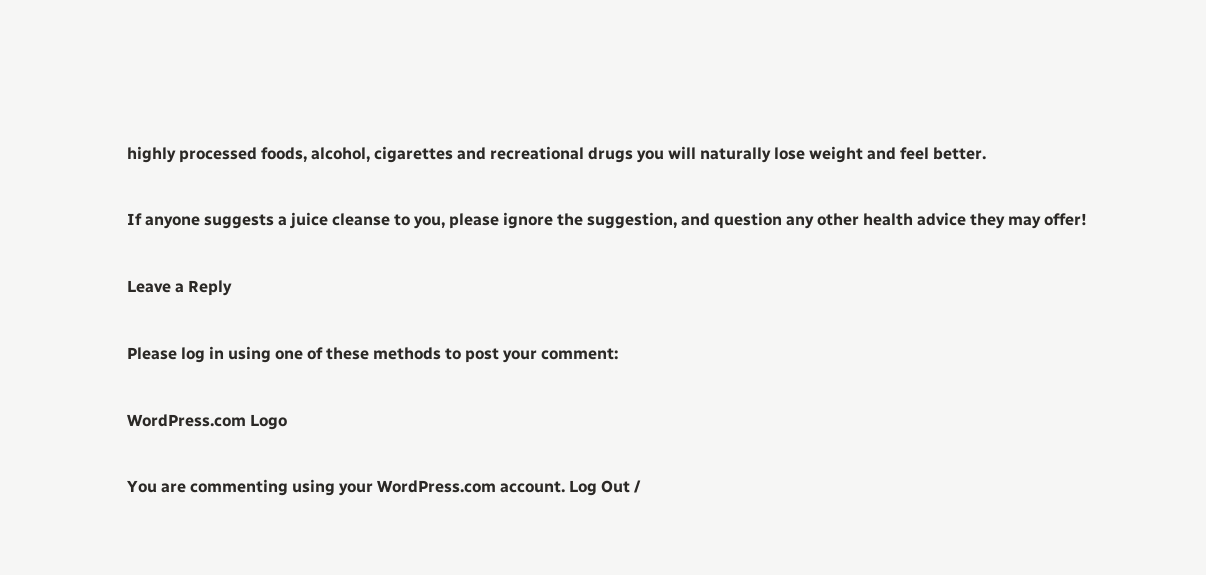highly processed foods, alcohol, cigarettes and recreational drugs you will naturally lose weight and feel better.

If anyone suggests a juice cleanse to you, please ignore the suggestion, and question any other health advice they may offer!

Leave a Reply

Please log in using one of these methods to post your comment:

WordPress.com Logo

You are commenting using your WordPress.com account. Log Out /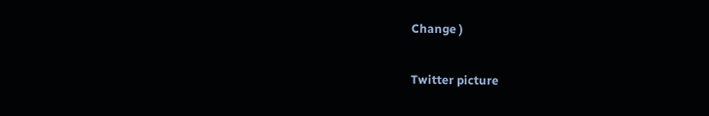Change )

Twitter picture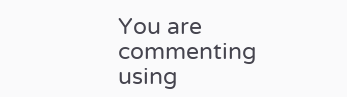You are commenting using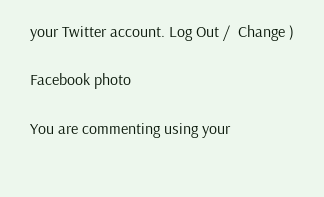your Twitter account. Log Out /  Change )

Facebook photo

You are commenting using your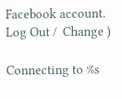Facebook account. Log Out /  Change )

Connecting to %s